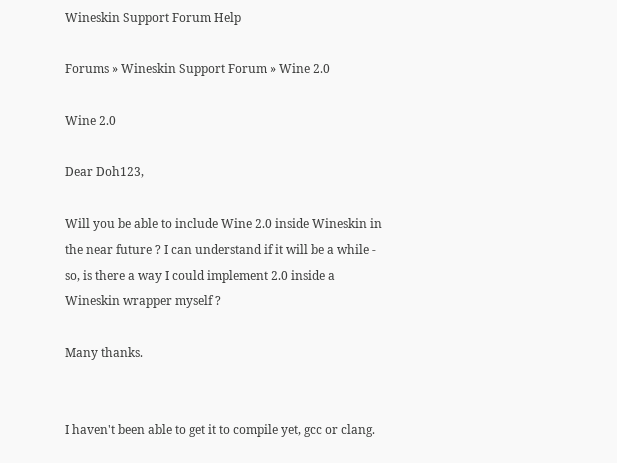Wineskin Support Forum Help

Forums » Wineskin Support Forum » Wine 2.0

Wine 2.0

Dear Doh123,

Will you be able to include Wine 2.0 inside Wineskin in the near future ? I can understand if it will be a while - so, is there a way I could implement 2.0 inside a Wineskin wrapper myself ?

Many thanks.


I haven't been able to get it to compile yet, gcc or clang.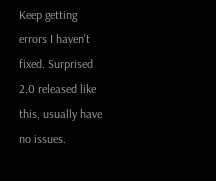Keep getting errors I haven't fixed. Surprised 2.0 released like this, usually have no issues.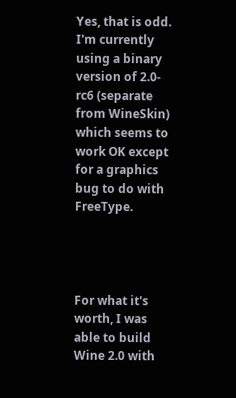Yes, that is odd.  I'm currently using a binary version of 2.0-rc6 (separate from WineSkin) which seems to work OK except for a graphics bug to do with FreeType.




For what it's worth, I was able to build Wine 2.0 with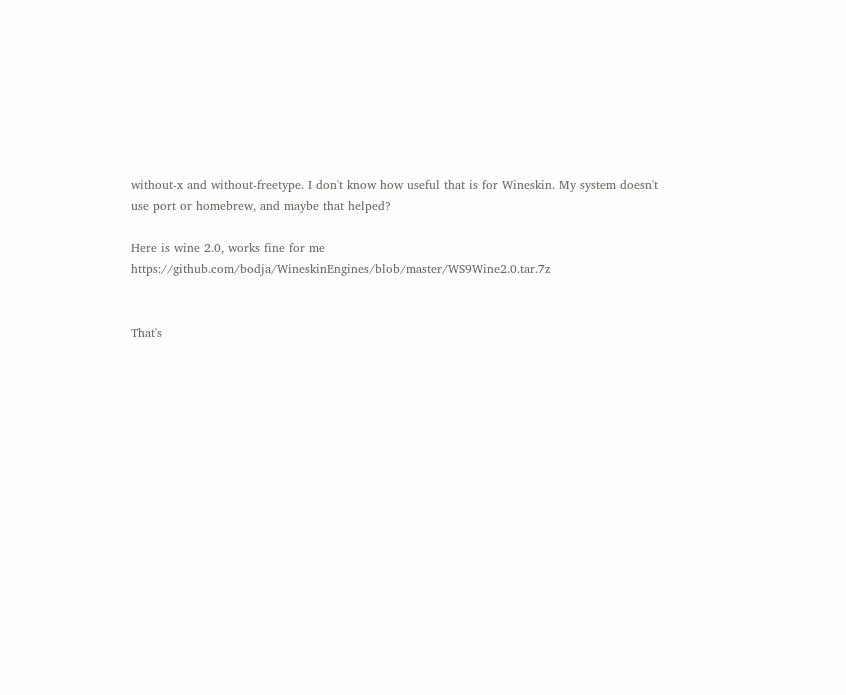without-x and without-freetype. I don't know how useful that is for Wineskin. My system doesn't use port or homebrew, and maybe that helped?

Here is wine 2.0, works fine for me https://github.com/bodja/WineskinEngines/blob/master/WS9Wine2.0.tar.7z


That's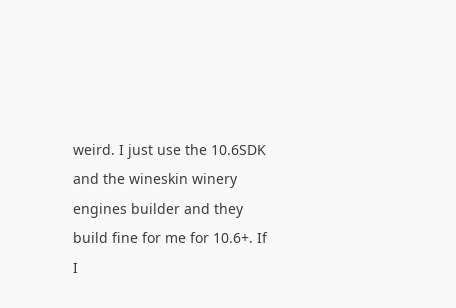weird. I just use the 10.6SDK and the wineskin winery engines builder and they build fine for me for 10.6+. If I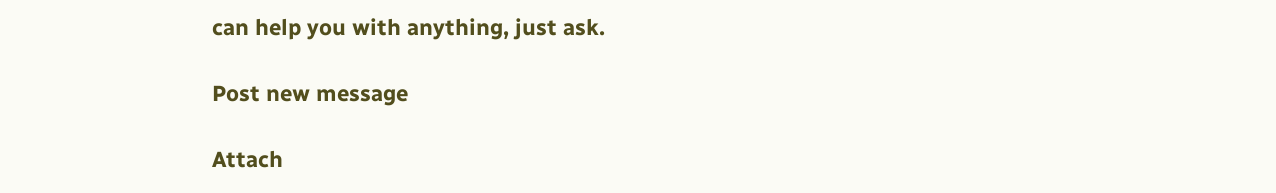can help you with anything, just ask.

Post new message

Attach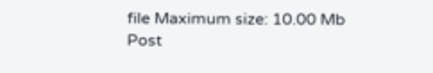file Maximum size: 10.00 Mb
Post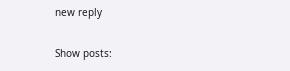new reply

Show posts: